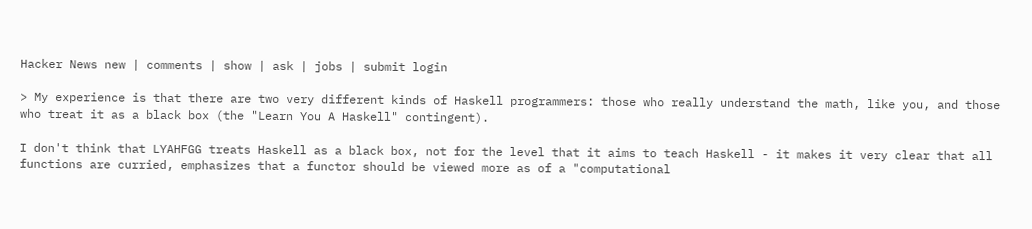Hacker News new | comments | show | ask | jobs | submit login

> My experience is that there are two very different kinds of Haskell programmers: those who really understand the math, like you, and those who treat it as a black box (the "Learn You A Haskell" contingent).

I don't think that LYAHFGG treats Haskell as a black box, not for the level that it aims to teach Haskell - it makes it very clear that all functions are curried, emphasizes that a functor should be viewed more as of a "computational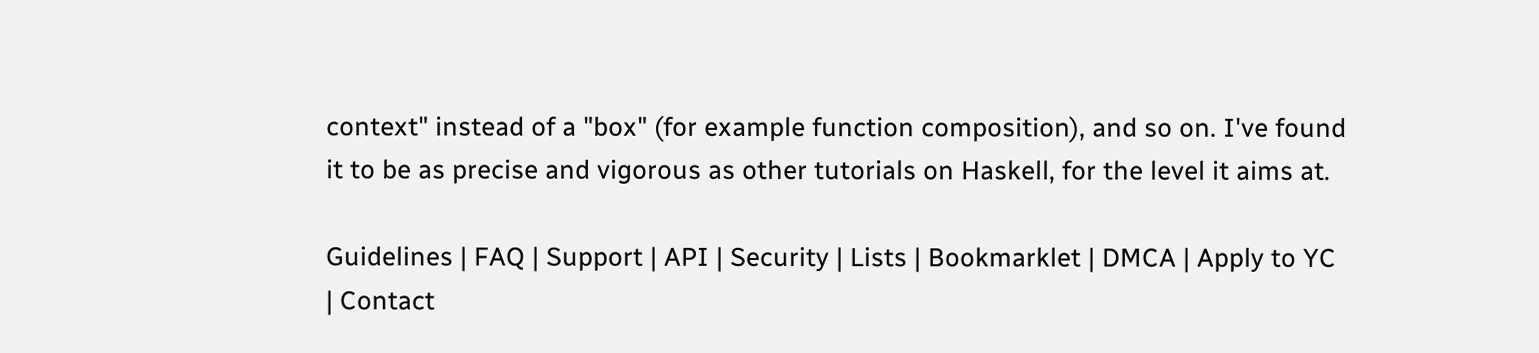context" instead of a "box" (for example function composition), and so on. I've found it to be as precise and vigorous as other tutorials on Haskell, for the level it aims at.

Guidelines | FAQ | Support | API | Security | Lists | Bookmarklet | DMCA | Apply to YC | Contact